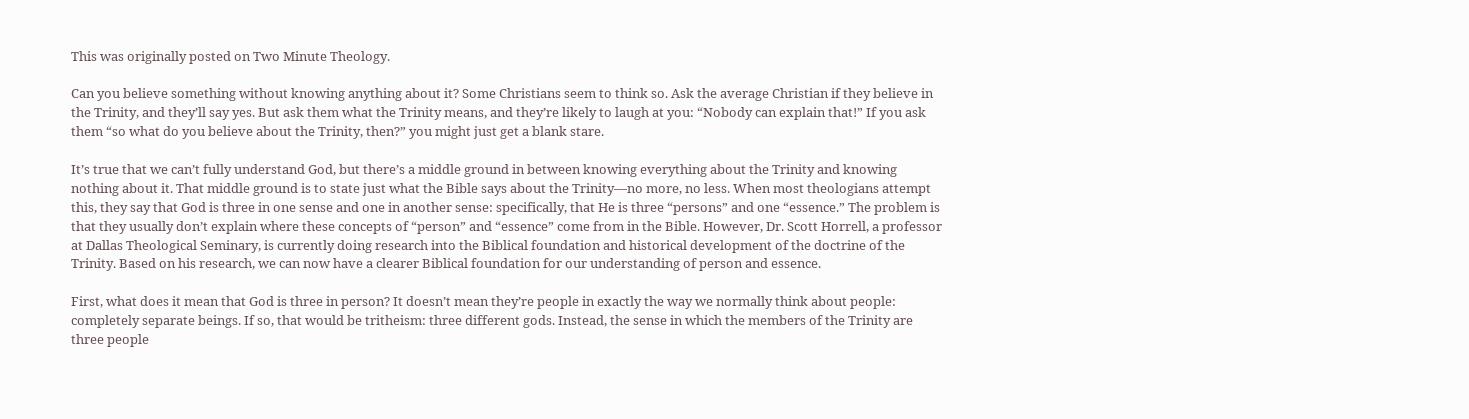This was originally posted on Two Minute Theology.

Can you believe something without knowing anything about it? Some Christians seem to think so. Ask the average Christian if they believe in the Trinity, and they’ll say yes. But ask them what the Trinity means, and they’re likely to laugh at you: “Nobody can explain that!” If you ask them “so what do you believe about the Trinity, then?” you might just get a blank stare.

It’s true that we can’t fully understand God, but there’s a middle ground in between knowing everything about the Trinity and knowing nothing about it. That middle ground is to state just what the Bible says about the Trinity—no more, no less. When most theologians attempt this, they say that God is three in one sense and one in another sense: specifically, that He is three “persons” and one “essence.” The problem is that they usually don’t explain where these concepts of “person” and “essence” come from in the Bible. However, Dr. Scott Horrell, a professor at Dallas Theological Seminary, is currently doing research into the Biblical foundation and historical development of the doctrine of the Trinity. Based on his research, we can now have a clearer Biblical foundation for our understanding of person and essence.

First, what does it mean that God is three in person? It doesn’t mean they’re people in exactly the way we normally think about people: completely separate beings. If so, that would be tritheism: three different gods. Instead, the sense in which the members of the Trinity are three people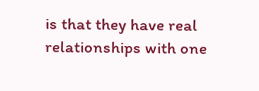is that they have real relationships with one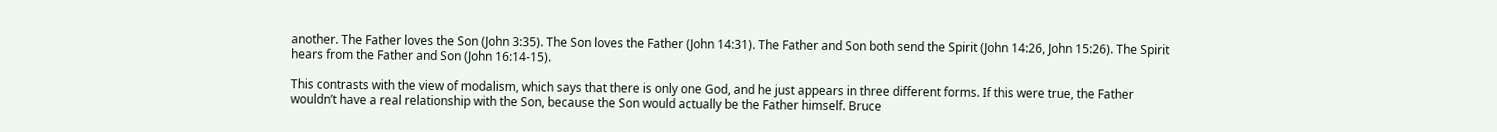another. The Father loves the Son (John 3:35). The Son loves the Father (John 14:31). The Father and Son both send the Spirit (John 14:26, John 15:26). The Spirit hears from the Father and Son (John 16:14-15).

This contrasts with the view of modalism, which says that there is only one God, and he just appears in three different forms. If this were true, the Father wouldn’t have a real relationship with the Son, because the Son would actually be the Father himself. Bruce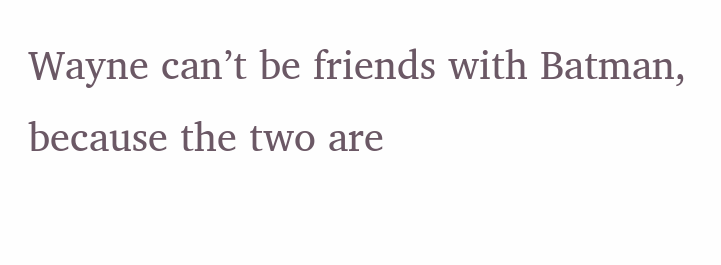Wayne can’t be friends with Batman, because the two are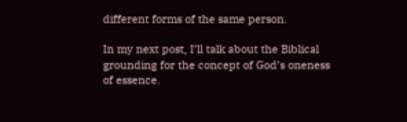different forms of the same person.

In my next post, I’ll talk about the Biblical grounding for the concept of God’s oneness of essence.